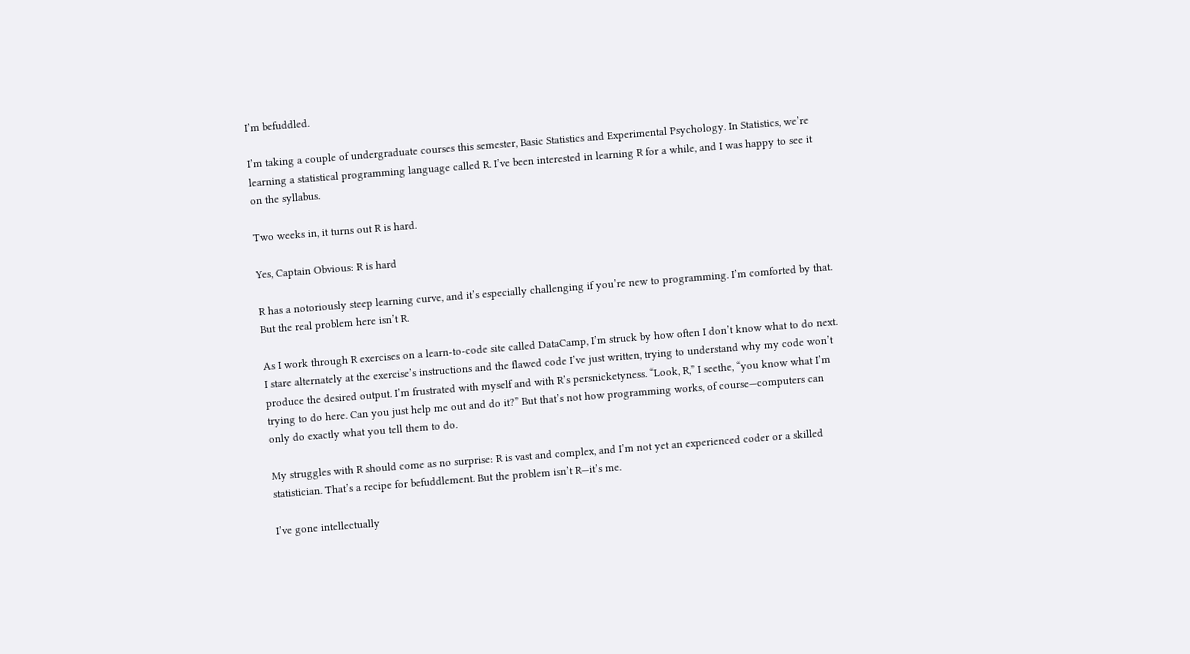I’m befuddled.

I’m taking a couple of undergraduate courses this semester, Basic Statistics and Experimental Psychology. In Statistics, we’re learning a statistical programming language called R. I’ve been interested in learning R for a while, and I was happy to see it on the syllabus.

Two weeks in, it turns out R is hard.

Yes, Captain Obvious: R is hard

R has a notoriously steep learning curve, and it’s especially challenging if you’re new to programming. I’m comforted by that. But the real problem here isn’t R.

As I work through R exercises on a learn-to-code site called DataCamp, I’m struck by how often I don’t know what to do next. I stare alternately at the exercise’s instructions and the flawed code I’ve just written, trying to understand why my code won’t produce the desired output. I’m frustrated with myself and with R’s persnicketyness. “Look, R,” I seethe, “you know what I’m trying to do here. Can you just help me out and do it?” But that’s not how programming works, of course—computers can only do exactly what you tell them to do.

My struggles with R should come as no surprise: R is vast and complex, and I’m not yet an experienced coder or a skilled statistician. That’s a recipe for befuddlement. But the problem isn’t R—it’s me.

I’ve gone intellectually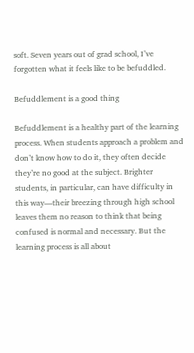soft. Seven years out of grad school, I’ve forgotten what it feels like to be befuddled.

Befuddlement is a good thing

Befuddlement is a healthy part of the learning process. When students approach a problem and don’t know how to do it, they often decide they’re no good at the subject. Brighter students, in particular, can have difficulty in this way—their breezing through high school leaves them no reason to think that being confused is normal and necessary. But the learning process is all about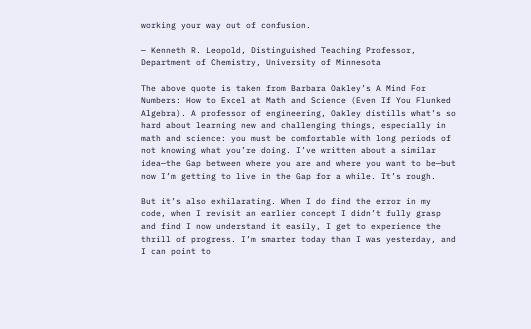working your way out of confusion.

— Kenneth R. Leopold, Distinguished Teaching Professor, Department of Chemistry, University of Minnesota

The above quote is taken from Barbara Oakley’s A Mind For Numbers: How to Excel at Math and Science (Even If You Flunked Algebra). A professor of engineering, Oakley distills what’s so hard about learning new and challenging things, especially in math and science: you must be comfortable with long periods of not knowing what you’re doing. I’ve written about a similar idea—the Gap between where you are and where you want to be—but now I’m getting to live in the Gap for a while. It’s rough.

But it’s also exhilarating. When I do find the error in my code, when I revisit an earlier concept I didn’t fully grasp and find I now understand it easily, I get to experience the thrill of progress. I’m smarter today than I was yesterday, and I can point to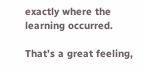exactly where the learning occurred.

That’s a great feeling,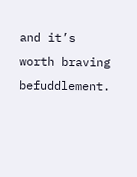and it’s worth braving befuddlement.